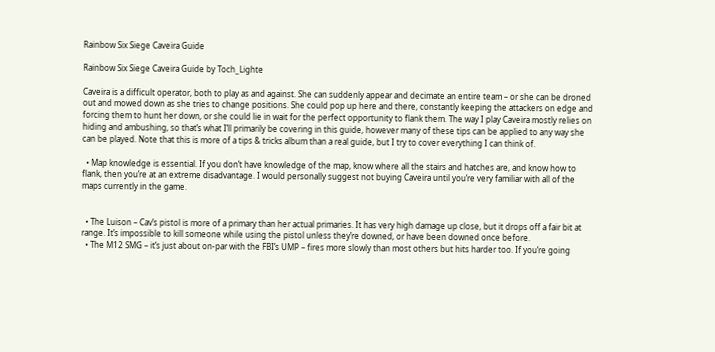Rainbow Six Siege Caveira Guide

Rainbow Six Siege Caveira Guide by Toch_Lighte

Caveira is a difficult operator, both to play as and against. She can suddenly appear and decimate an entire team – or she can be droned out and mowed down as she tries to change positions. She could pop up here and there, constantly keeping the attackers on edge and forcing them to hunt her down, or she could lie in wait for the perfect opportunity to flank them. The way I play Caveira mostly relies on hiding and ambushing, so that’s what I’ll primarily be covering in this guide, however many of these tips can be applied to any way she can be played. Note that this is more of a tips & tricks album than a real guide, but I try to cover everything I can think of.

  • Map knowledge is essential. If you don’t have knowledge of the map, know where all the stairs and hatches are, and know how to flank, then you’re at an extreme disadvantage. I would personally suggest not buying Caveira until you’re very familiar with all of the maps currently in the game.


  • The Luison – Cav’s pistol is more of a primary than her actual primaries. It has very high damage up close, but it drops off a fair bit at range. It’s impossible to kill someone while using the pistol unless they’re downed, or have been downed once before.
  • The M12 SMG – it’s just about on-par with the FBI’s UMP – fires more slowly than most others but hits harder too. If you’re going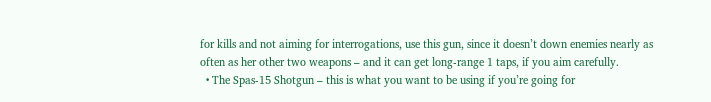for kills and not aiming for interrogations, use this gun, since it doesn’t down enemies nearly as often as her other two weapons – and it can get long-range 1 taps, if you aim carefully.
  • The Spas-15 Shotgun – this is what you want to be using if you’re going for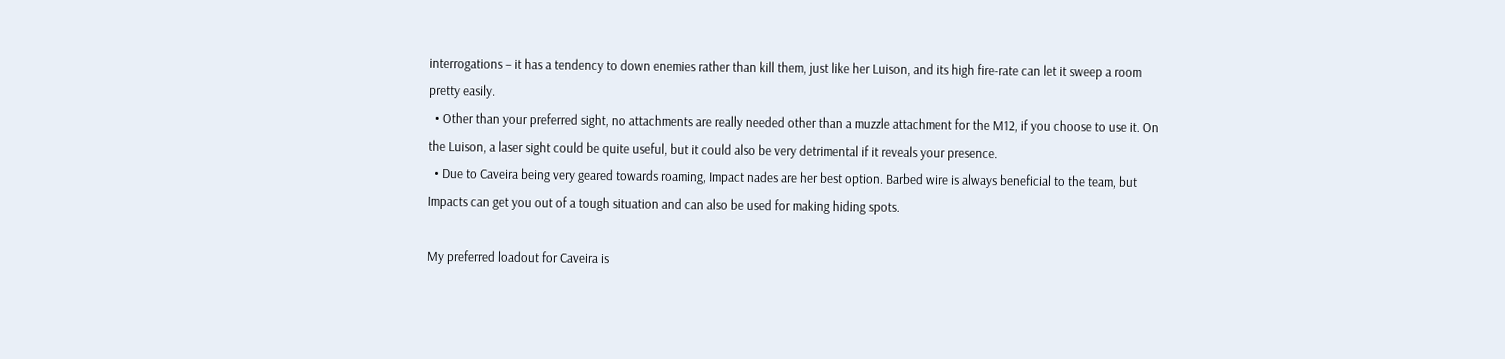interrogations – it has a tendency to down enemies rather than kill them, just like her Luison, and its high fire-rate can let it sweep a room pretty easily.
  • Other than your preferred sight, no attachments are really needed other than a muzzle attachment for the M12, if you choose to use it. On the Luison, a laser sight could be quite useful, but it could also be very detrimental if it reveals your presence.
  • Due to Caveira being very geared towards roaming, Impact nades are her best option. Barbed wire is always beneficial to the team, but Impacts can get you out of a tough situation and can also be used for making hiding spots.

My preferred loadout for Caveira is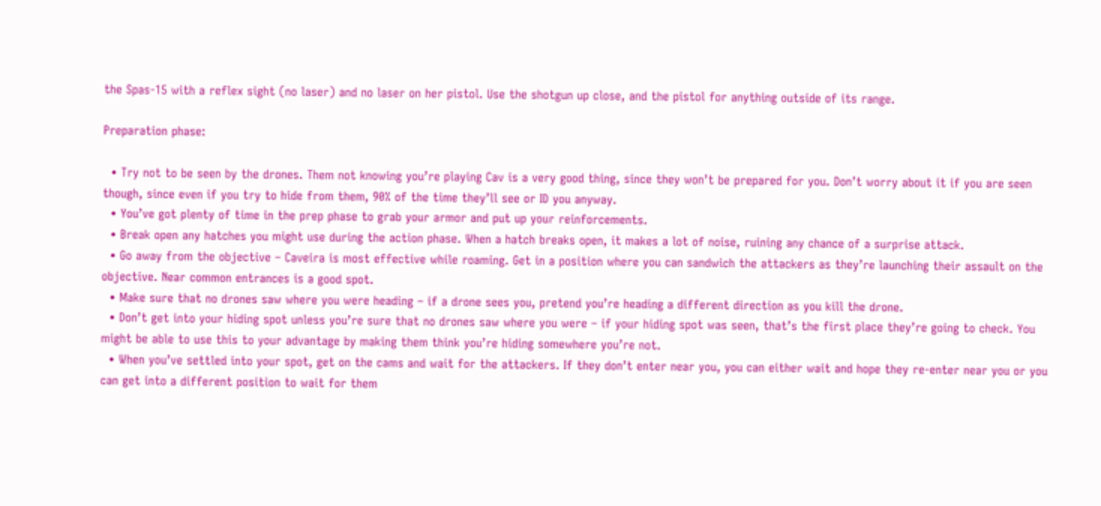the Spas-15 with a reflex sight (no laser) and no laser on her pistol. Use the shotgun up close, and the pistol for anything outside of its range.

Preparation phase:

  • Try not to be seen by the drones. Them not knowing you’re playing Cav is a very good thing, since they won’t be prepared for you. Don’t worry about it if you are seen though, since even if you try to hide from them, 90% of the time they’ll see or ID you anyway.
  • You’ve got plenty of time in the prep phase to grab your armor and put up your reinforcements.
  • Break open any hatches you might use during the action phase. When a hatch breaks open, it makes a lot of noise, ruining any chance of a surprise attack.
  • Go away from the objective – Caveira is most effective while roaming. Get in a position where you can sandwich the attackers as they’re launching their assault on the objective. Near common entrances is a good spot.
  • Make sure that no drones saw where you were heading – if a drone sees you, pretend you’re heading a different direction as you kill the drone.
  • Don’t get into your hiding spot unless you’re sure that no drones saw where you were – if your hiding spot was seen, that’s the first place they’re going to check. You might be able to use this to your advantage by making them think you’re hiding somewhere you’re not.
  • When you’ve settled into your spot, get on the cams and wait for the attackers. If they don’t enter near you, you can either wait and hope they re-enter near you or you can get into a different position to wait for them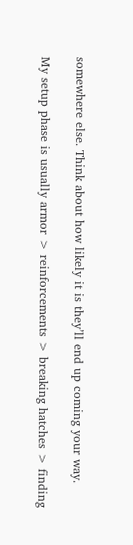somewhere else. Think about how likely it is they’ll end up coming your way.

My setup phase is usually armor > reinforcements > breaking hatches > finding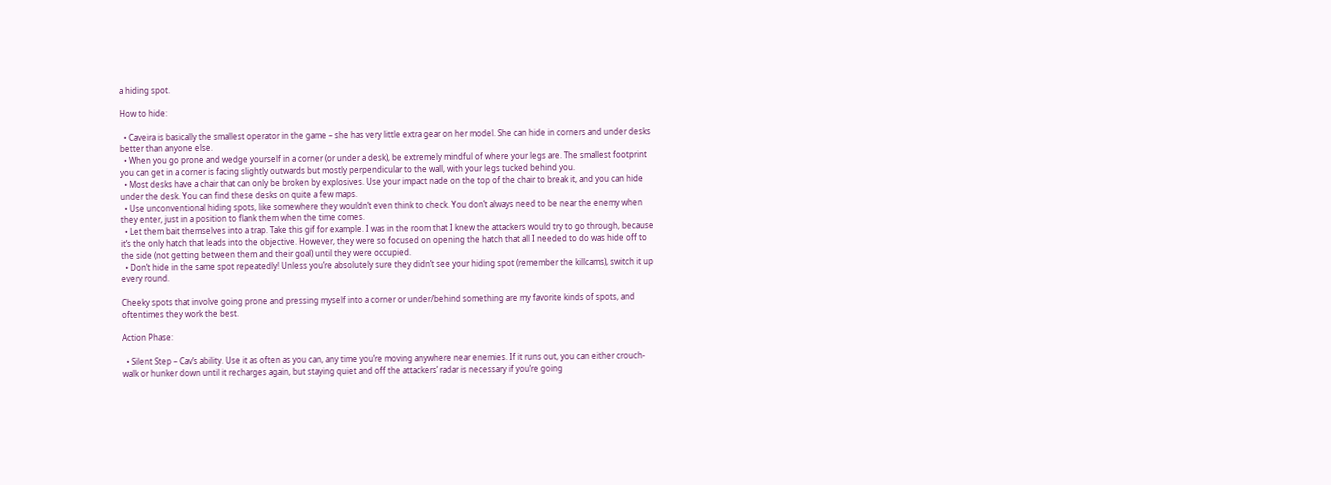a hiding spot.

How to hide:

  • Caveira is basically the smallest operator in the game – she has very little extra gear on her model. She can hide in corners and under desks better than anyone else.
  • When you go prone and wedge yourself in a corner (or under a desk), be extremely mindful of where your legs are. The smallest footprint you can get in a corner is facing slightly outwards but mostly perpendicular to the wall, with your legs tucked behind you.
  • Most desks have a chair that can only be broken by explosives. Use your impact nade on the top of the chair to break it, and you can hide under the desk. You can find these desks on quite a few maps.
  • Use unconventional hiding spots, like somewhere they wouldn’t even think to check. You don’t always need to be near the enemy when they enter, just in a position to flank them when the time comes.
  • Let them bait themselves into a trap. Take this gif for example. I was in the room that I knew the attackers would try to go through, because it’s the only hatch that leads into the objective. However, they were so focused on opening the hatch that all I needed to do was hide off to the side (not getting between them and their goal) until they were occupied.
  • Don’t hide in the same spot repeatedly! Unless you’re absolutely sure they didn’t see your hiding spot (remember the killcams), switch it up every round.

Cheeky spots that involve going prone and pressing myself into a corner or under/behind something are my favorite kinds of spots, and oftentimes they work the best.

Action Phase:

  • Silent Step – Cav’s ability. Use it as often as you can, any time you’re moving anywhere near enemies. If it runs out, you can either crouch-walk or hunker down until it recharges again, but staying quiet and off the attackers’ radar is necessary if you’re going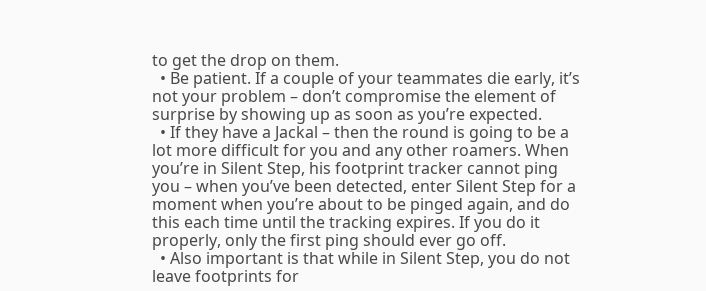to get the drop on them.
  • Be patient. If a couple of your teammates die early, it’s not your problem – don’t compromise the element of surprise by showing up as soon as you’re expected.
  • If they have a Jackal – then the round is going to be a lot more difficult for you and any other roamers. When you’re in Silent Step, his footprint tracker cannot ping you – when you’ve been detected, enter Silent Step for a moment when you’re about to be pinged again, and do this each time until the tracking expires. If you do it properly, only the first ping should ever go off.
  • Also important is that while in Silent Step, you do not leave footprints for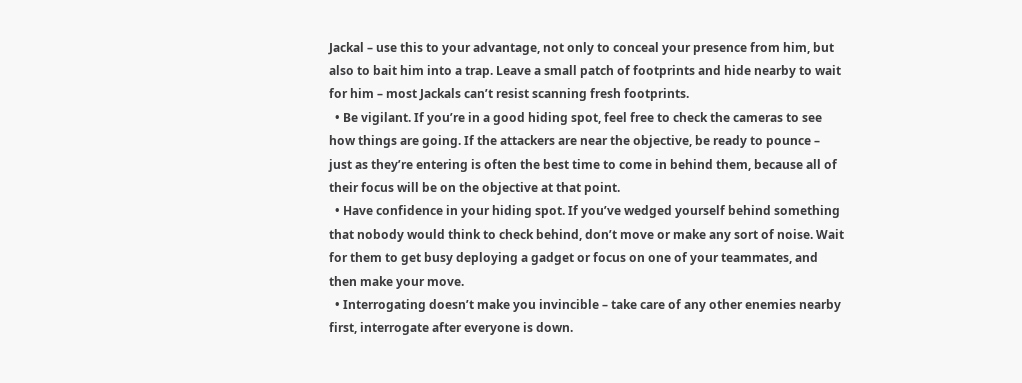Jackal – use this to your advantage, not only to conceal your presence from him, but also to bait him into a trap. Leave a small patch of footprints and hide nearby to wait for him – most Jackals can’t resist scanning fresh footprints.
  • Be vigilant. If you’re in a good hiding spot, feel free to check the cameras to see how things are going. If the attackers are near the objective, be ready to pounce – just as they’re entering is often the best time to come in behind them, because all of their focus will be on the objective at that point.
  • Have confidence in your hiding spot. If you’ve wedged yourself behind something that nobody would think to check behind, don’t move or make any sort of noise. Wait for them to get busy deploying a gadget or focus on one of your teammates, and then make your move.
  • Interrogating doesn’t make you invincible – take care of any other enemies nearby first, interrogate after everyone is down.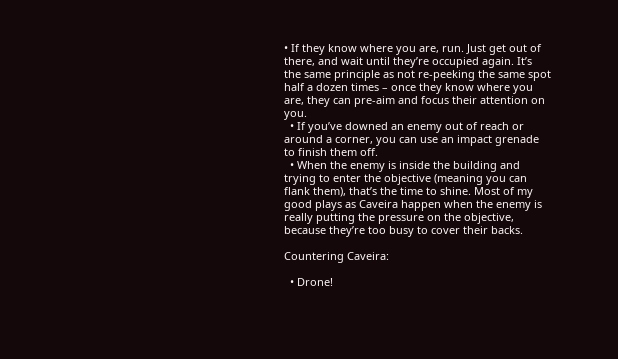• If they know where you are, run. Just get out of there, and wait until they’re occupied again. It’s the same principle as not re-peeking the same spot half a dozen times – once they know where you are, they can pre-aim and focus their attention on you.
  • If you’ve downed an enemy out of reach or around a corner, you can use an impact grenade to finish them off.
  • When the enemy is inside the building and trying to enter the objective (meaning you can flank them), that’s the time to shine. Most of my good plays as Caveira happen when the enemy is really putting the pressure on the objective, because they’re too busy to cover their backs.

Countering Caveira:

  • Drone!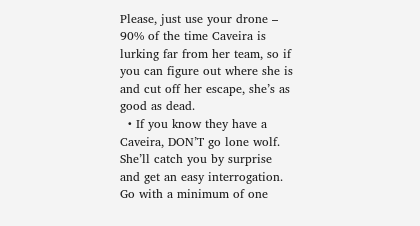Please, just use your drone – 90% of the time Caveira is lurking far from her team, so if you can figure out where she is and cut off her escape, she’s as good as dead.
  • If you know they have a Caveira, DON’T go lone wolf. She’ll catch you by surprise and get an easy interrogation. Go with a minimum of one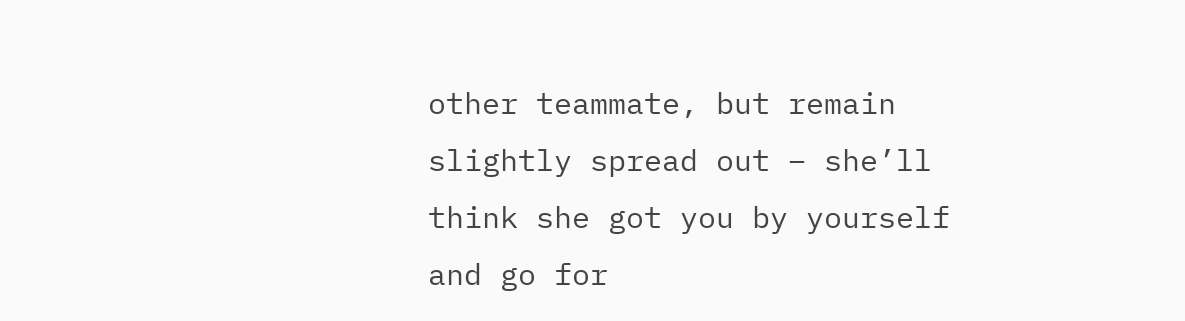other teammate, but remain slightly spread out – she’ll think she got you by yourself and go for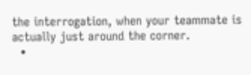the interrogation, when your teammate is actually just around the corner.
  •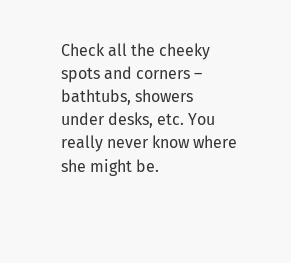Check all the cheeky spots and corners – bathtubs, showers under desks, etc. You really never know where she might be.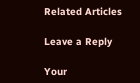Related Articles

Leave a Reply

Your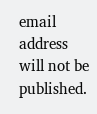email address will not be published.